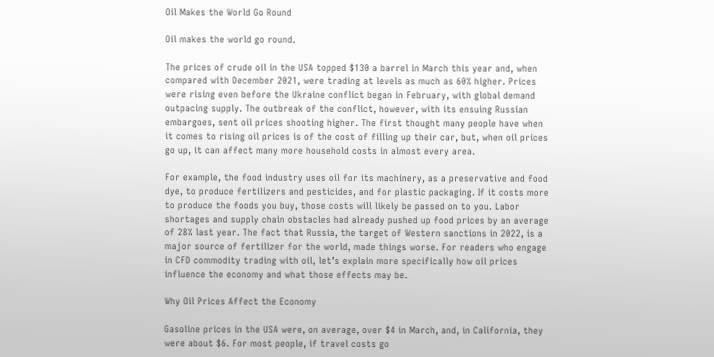Oil Makes the World Go Round

Oil makes the world go round.

The prices of crude oil in the USA topped $130 a barrel in March this year and, when compared with December 2021, were trading at levels as much as 60% higher. Prices were rising even before the Ukraine conflict began in February, with global demand outpacing supply. The outbreak of the conflict, however, with its ensuing Russian embargoes, sent oil prices shooting higher. The first thought many people have when it comes to rising oil prices is of the cost of filling up their car, but, when oil prices go up, it can affect many more household costs in almost every area.

For example, the food industry uses oil for its machinery, as a preservative and food dye, to produce fertilizers and pesticides, and for plastic packaging. If it costs more to produce the foods you buy, those costs will likely be passed on to you. Labor shortages and supply chain obstacles had already pushed up food prices by an average of 28% last year. The fact that Russia, the target of Western sanctions in 2022, is a major source of fertilizer for the world, made things worse. For readers who engage in CFD commodity trading with oil, let’s explain more specifically how oil prices influence the economy and what those effects may be.

Why Oil Prices Affect the Economy

Gasoline prices in the USA were, on average, over $4 in March, and, in California, they were about $6. For most people, if travel costs go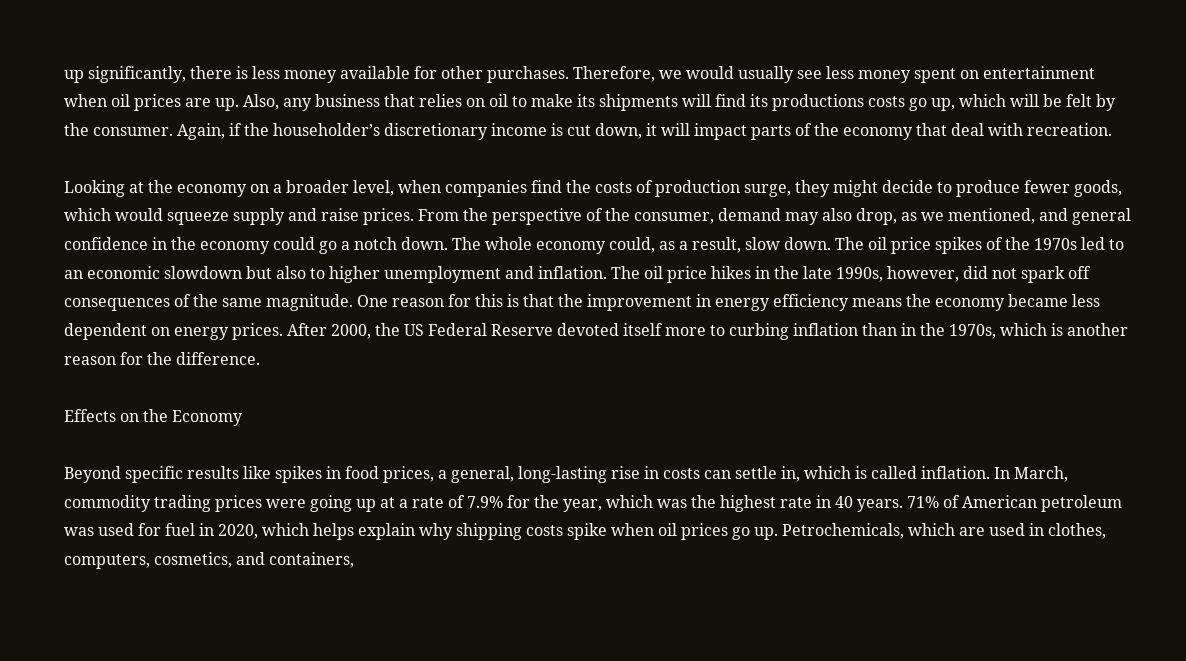up significantly, there is less money available for other purchases. Therefore, we would usually see less money spent on entertainment when oil prices are up. Also, any business that relies on oil to make its shipments will find its productions costs go up, which will be felt by the consumer. Again, if the householder’s discretionary income is cut down, it will impact parts of the economy that deal with recreation.

Looking at the economy on a broader level, when companies find the costs of production surge, they might decide to produce fewer goods, which would squeeze supply and raise prices. From the perspective of the consumer, demand may also drop, as we mentioned, and general confidence in the economy could go a notch down. The whole economy could, as a result, slow down. The oil price spikes of the 1970s led to an economic slowdown but also to higher unemployment and inflation. The oil price hikes in the late 1990s, however, did not spark off consequences of the same magnitude. One reason for this is that the improvement in energy efficiency means the economy became less dependent on energy prices. After 2000, the US Federal Reserve devoted itself more to curbing inflation than in the 1970s, which is another reason for the difference.

Effects on the Economy

Beyond specific results like spikes in food prices, a general, long-lasting rise in costs can settle in, which is called inflation. In March, commodity trading prices were going up at a rate of 7.9% for the year, which was the highest rate in 40 years. 71% of American petroleum was used for fuel in 2020, which helps explain why shipping costs spike when oil prices go up. Petrochemicals, which are used in clothes, computers, cosmetics, and containers,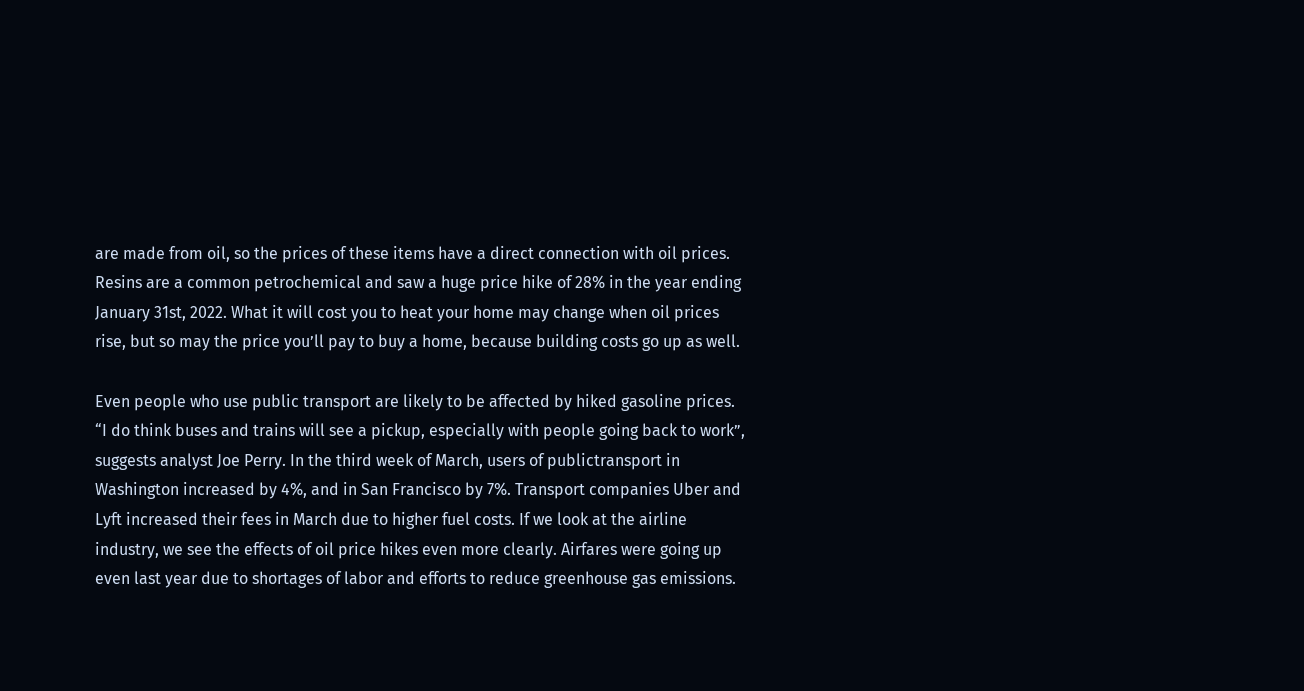are made from oil, so the prices of these items have a direct connection with oil prices. Resins are a common petrochemical and saw a huge price hike of 28% in the year ending January 31st, 2022. What it will cost you to heat your home may change when oil prices rise, but so may the price you’ll pay to buy a home, because building costs go up as well.

Even people who use public transport are likely to be affected by hiked gasoline prices. “I do think buses and trains will see a pickup, especially with people going back to work”, suggests analyst Joe Perry. In the third week of March, users of publictransport in Washington increased by 4%, and in San Francisco by 7%. Transport companies Uber and Lyft increased their fees in March due to higher fuel costs. If we look at the airline industry, we see the effects of oil price hikes even more clearly. Airfares were going up even last year due to shortages of labor and efforts to reduce greenhouse gas emissions.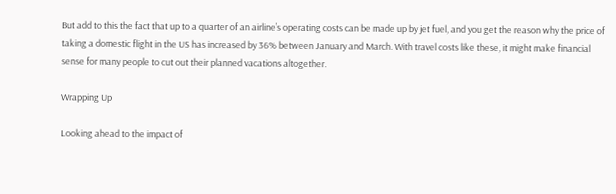But add to this the fact that up to a quarter of an airline’s operating costs can be made up by jet fuel, and you get the reason why the price of taking a domestic flight in the US has increased by 36% between January and March. With travel costs like these, it might make financial sense for many people to cut out their planned vacations altogether.

Wrapping Up

Looking ahead to the impact of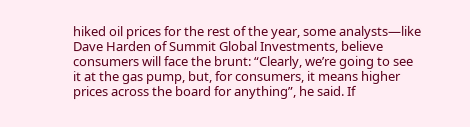hiked oil prices for the rest of the year, some analysts—like Dave Harden of Summit Global Investments, believe consumers will face the brunt: “Clearly, we’re going to see it at the gas pump, but, for consumers, it means higher prices across the board for anything”, he said. If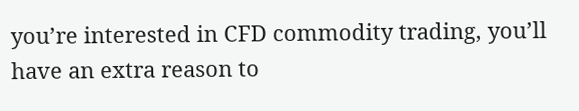you’re interested in CFD commodity trading, you’ll have an extra reason to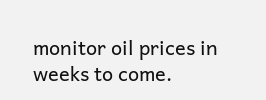monitor oil prices in weeks to come.